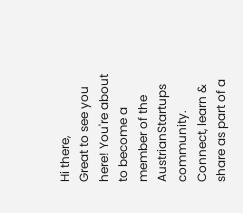Hi there,
Great to see you here! You're about to become a member of the AustrianStartups community.
Connect, learn & share as part of a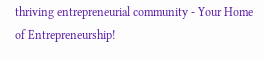thriving entrepreneurial community - Your Home of Entrepreneurship!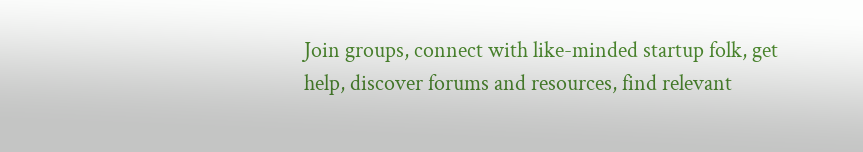Join groups, connect with like-minded startup folk, get help, discover forums and resources, find relevant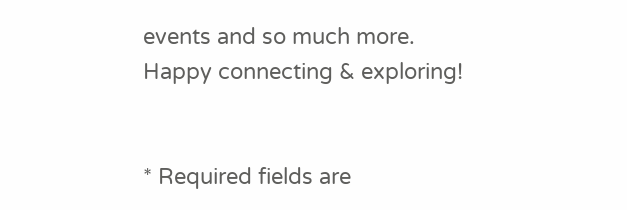events and so much more.
Happy connecting & exploring!


* Required fields are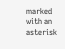marked with an asterisk